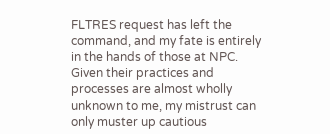FLTRES request has left the command, and my fate is entirely in the hands of those at NPC. Given their practices and processes are almost wholly unknown to me, my mistrust can only muster up cautious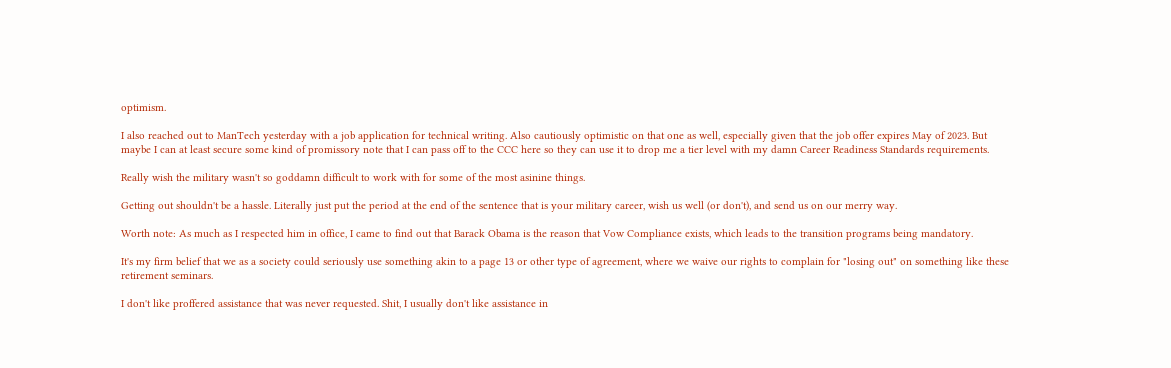optimism.

I also reached out to ManTech yesterday with a job application for technical writing. Also cautiously optimistic on that one as well, especially given that the job offer expires May of 2023. But maybe I can at least secure some kind of promissory note that I can pass off to the CCC here so they can use it to drop me a tier level with my damn Career Readiness Standards requirements.

Really wish the military wasn't so goddamn difficult to work with for some of the most asinine things.

Getting out shouldn't be a hassle. Literally just put the period at the end of the sentence that is your military career, wish us well (or don't), and send us on our merry way.

Worth note: As much as I respected him in office, I came to find out that Barack Obama is the reason that Vow Compliance exists, which leads to the transition programs being mandatory.

It's my firm belief that we as a society could seriously use something akin to a page 13 or other type of agreement, where we waive our rights to complain for "losing out" on something like these retirement seminars.

I don't like proffered assistance that was never requested. Shit, I usually don't like assistance in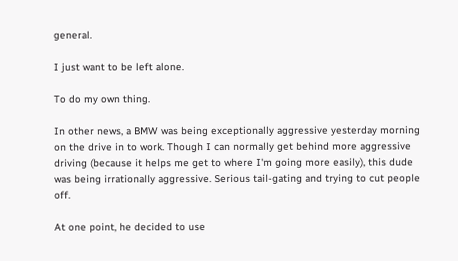general.

I just want to be left alone.

To do my own thing.

In other news, a BMW was being exceptionally aggressive yesterday morning on the drive in to work. Though I can normally get behind more aggressive driving (because it helps me get to where I'm going more easily), this dude was being irrationally aggressive. Serious tail-gating and trying to cut people off.

At one point, he decided to use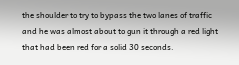the shoulder to try to bypass the two lanes of traffic and he was almost about to gun it through a red light that had been red for a solid 30 seconds.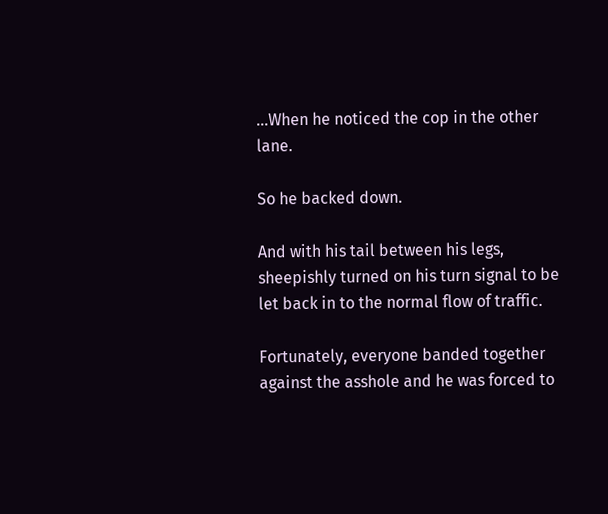...When he noticed the cop in the other lane.

So he backed down.

And with his tail between his legs, sheepishly turned on his turn signal to be let back in to the normal flow of traffic.

Fortunately, everyone banded together against the asshole and he was forced to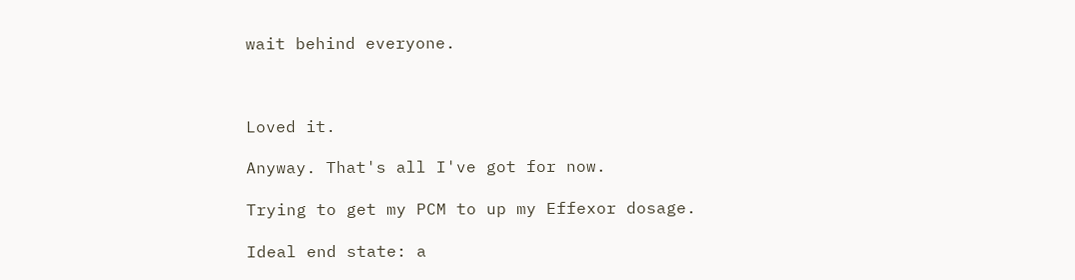wait behind everyone.



Loved it.

Anyway. That's all I've got for now.

Trying to get my PCM to up my Effexor dosage.

Ideal end state: a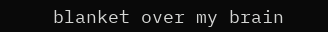blanket over my brain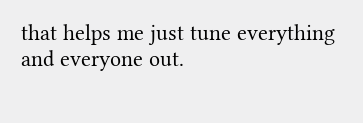that helps me just tune everything and everyone out.